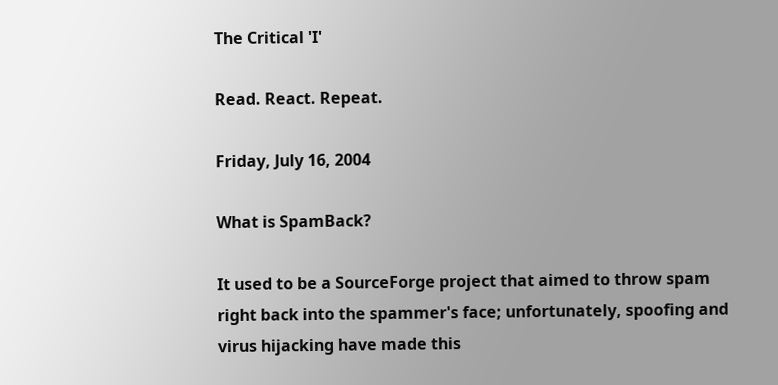The Critical 'I'

Read. React. Repeat.

Friday, July 16, 2004

What is SpamBack?

It used to be a SourceForge project that aimed to throw spam right back into the spammer's face; unfortunately, spoofing and virus hijacking have made this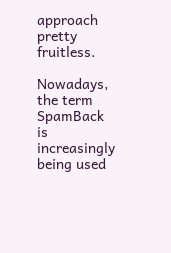approach pretty fruitless.

Nowadays, the term SpamBack is increasingly being used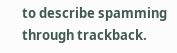to describe spamming through trackback.